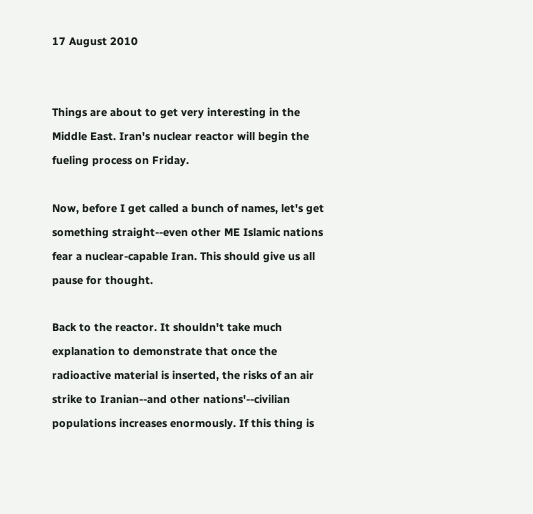17 August 2010


Things are about to get very interesting in the Middle East. Iran's nuclear reactor will begin the fueling process on Friday.

Now, before I get called a bunch of names, let's get something straight--even other ME Islamic nations fear a nuclear-capable Iran. This should give us all pause for thought.

Back to the reactor. It shouldn't take much explanation to demonstrate that once the radioactive material is inserted, the risks of an air strike to Iranian--and other nations'--civilian populations increases enormously. If this thing is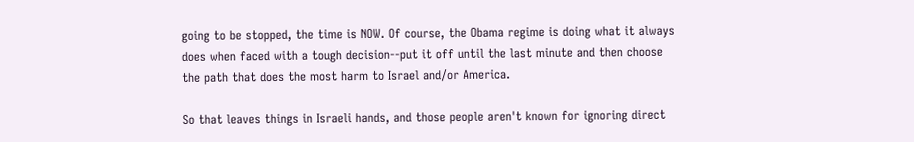going to be stopped, the time is NOW. Of course, the Obama regime is doing what it always does when faced with a tough decision--put it off until the last minute and then choose the path that does the most harm to Israel and/or America.

So that leaves things in Israeli hands, and those people aren't known for ignoring direct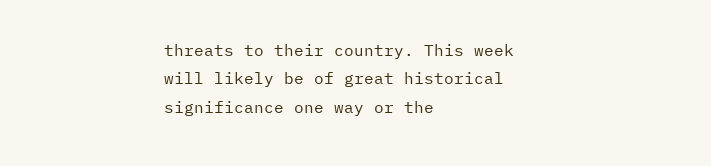threats to their country. This week will likely be of great historical significance one way or the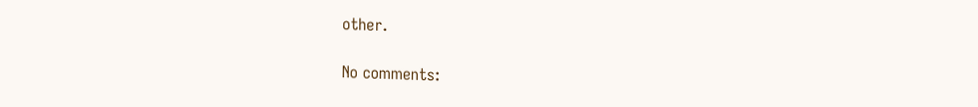other.

No comments: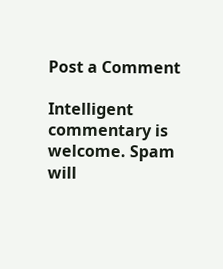Post a Comment

Intelligent commentary is welcome. Spam will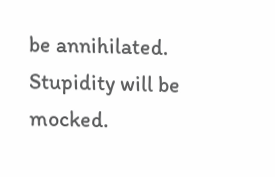be annihilated. Stupidity will be mocked.